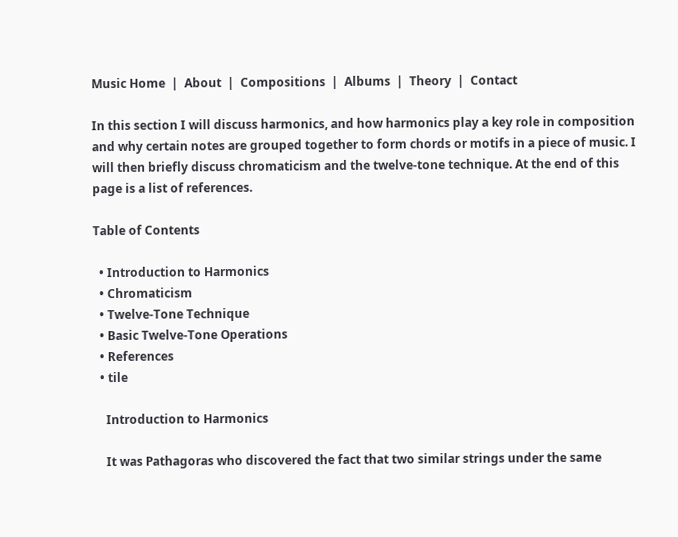Music Home  |  About  |  Compositions  |  Albums  |  Theory  |  Contact

In this section I will discuss harmonics, and how harmonics play a key role in composition and why certain notes are grouped together to form chords or motifs in a piece of music. I will then briefly discuss chromaticism and the twelve-tone technique. At the end of this page is a list of references.

Table of Contents

  • Introduction to Harmonics
  • Chromaticism
  • Twelve-Tone Technique
  • Basic Twelve-Tone Operations
  • References
  • tile

    Introduction to Harmonics

    It was Pathagoras who discovered the fact that two similar strings under the same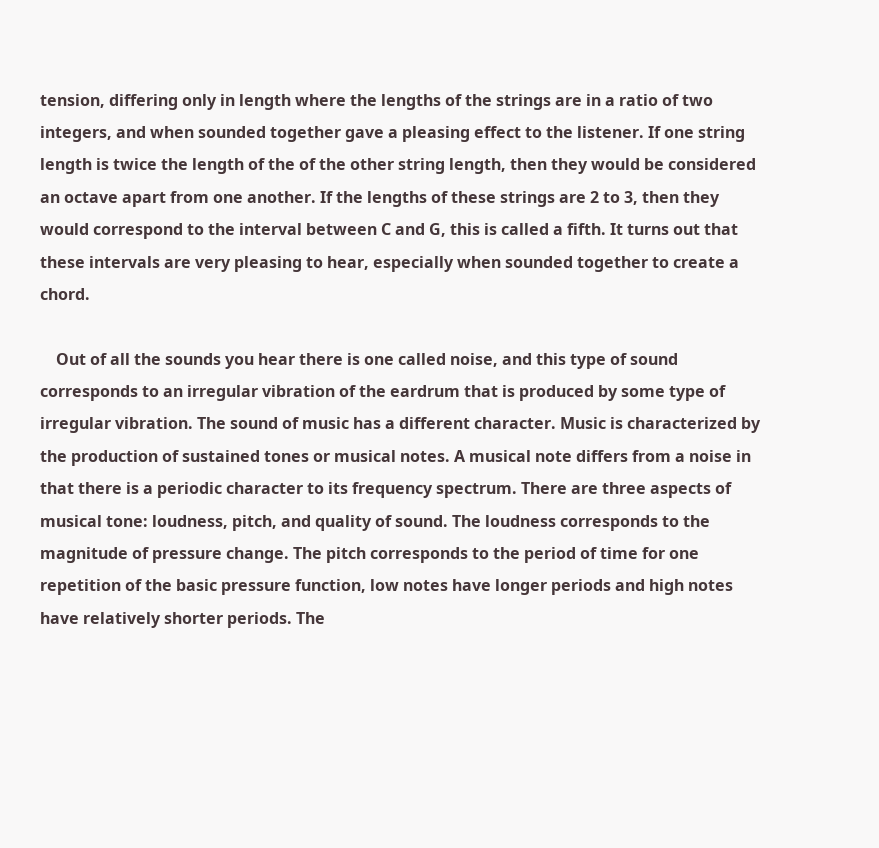tension, differing only in length where the lengths of the strings are in a ratio of two integers, and when sounded together gave a pleasing effect to the listener. If one string length is twice the length of the of the other string length, then they would be considered an octave apart from one another. If the lengths of these strings are 2 to 3, then they would correspond to the interval between C and G, this is called a fifth. It turns out that these intervals are very pleasing to hear, especially when sounded together to create a chord.

    Out of all the sounds you hear there is one called noise, and this type of sound corresponds to an irregular vibration of the eardrum that is produced by some type of irregular vibration. The sound of music has a different character. Music is characterized by the production of sustained tones or musical notes. A musical note differs from a noise in that there is a periodic character to its frequency spectrum. There are three aspects of musical tone: loudness, pitch, and quality of sound. The loudness corresponds to the magnitude of pressure change. The pitch corresponds to the period of time for one repetition of the basic pressure function, low notes have longer periods and high notes have relatively shorter periods. The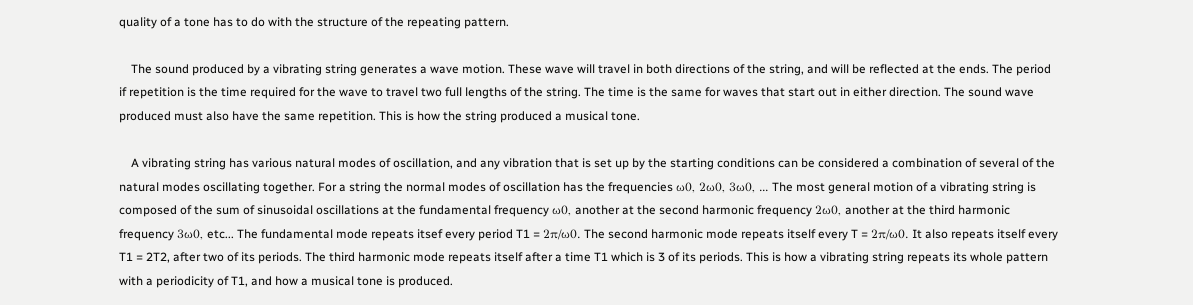quality of a tone has to do with the structure of the repeating pattern.

    The sound produced by a vibrating string generates a wave motion. These wave will travel in both directions of the string, and will be reflected at the ends. The period if repetition is the time required for the wave to travel two full lengths of the string. The time is the same for waves that start out in either direction. The sound wave produced must also have the same repetition. This is how the string produced a musical tone.

    A vibrating string has various natural modes of oscillation, and any vibration that is set up by the starting conditions can be considered a combination of several of the natural modes oscillating together. For a string the normal modes of oscillation has the frequencies ω0, 2ω0, 3ω0, ... The most general motion of a vibrating string is composed of the sum of sinusoidal oscillations at the fundamental frequency ω0, another at the second harmonic frequency 2ω0, another at the third harmonic frequency 3ω0, etc... The fundamental mode repeats itsef every period T1 = 2π/ω0. The second harmonic mode repeats itself every T = 2π/ω0. It also repeats itself every T1 = 2T2, after two of its periods. The third harmonic mode repeats itself after a time T1 which is 3 of its periods. This is how a vibrating string repeats its whole pattern with a periodicity of T1, and how a musical tone is produced.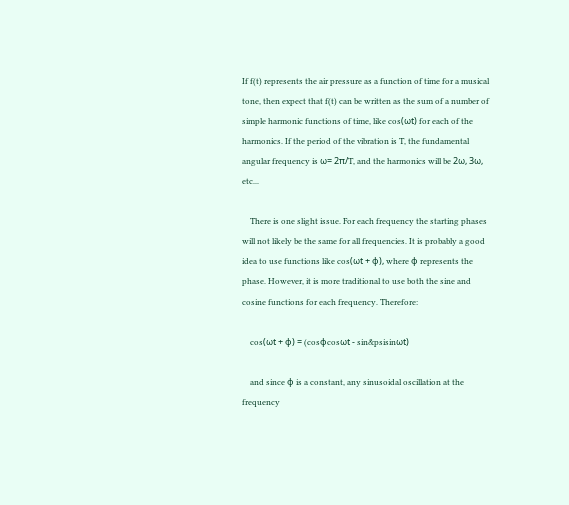If f(t) represents the air pressure as a function of time for a musical tone, then expect that f(t) can be written as the sum of a number of simple harmonic functions of time, like cos(ωt) for each of the harmonics. If the period of the vibration is T, the fundamental angular frequency is ω= 2π/T, and the harmonics will be 2ω, 3ω, etc...

    There is one slight issue. For each frequency the starting phases will not likely be the same for all frequencies. It is probably a good idea to use functions like cos(ωt + φ), where φ represents the phase. However, it is more traditional to use both the sine and cosine functions for each frequency. Therefore:

    cos(ωt + φ) = (cosφcosωt - sin&psisinωt)

    and since φ is a constant, any sinusoidal oscillation at the frequency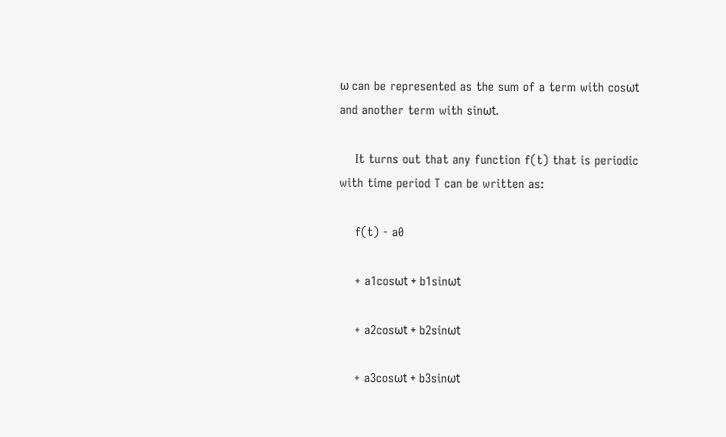ω can be represented as the sum of a term with cosωt and another term with sinωt.

    It turns out that any function f(t) that is periodic with time period T can be written as:

    f(t) - a0

    + a1cosωt + b1sinωt

    + a2cosωt + b2sinωt

    + a3cosωt + b3sinωt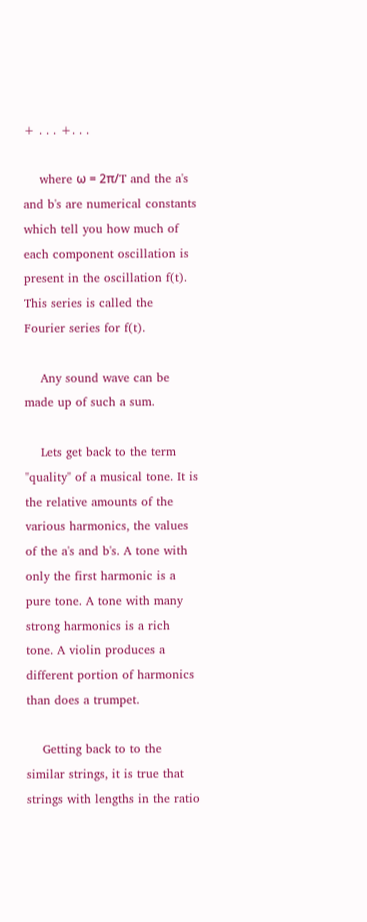+ . . . +. . .

    where ω = 2π/T and the a's and b's are numerical constants which tell you how much of each component oscillation is present in the oscillation f(t). This series is called the Fourier series for f(t).

    Any sound wave can be made up of such a sum.

    Lets get back to the term "quality" of a musical tone. It is the relative amounts of the various harmonics, the values of the a's and b's. A tone with only the first harmonic is a pure tone. A tone with many strong harmonics is a rich tone. A violin produces a different portion of harmonics than does a trumpet.

    Getting back to to the similar strings, it is true that strings with lengths in the ratio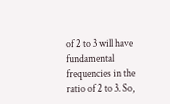of 2 to 3 will have fundamental frequencies in the ratio of 2 to 3. So,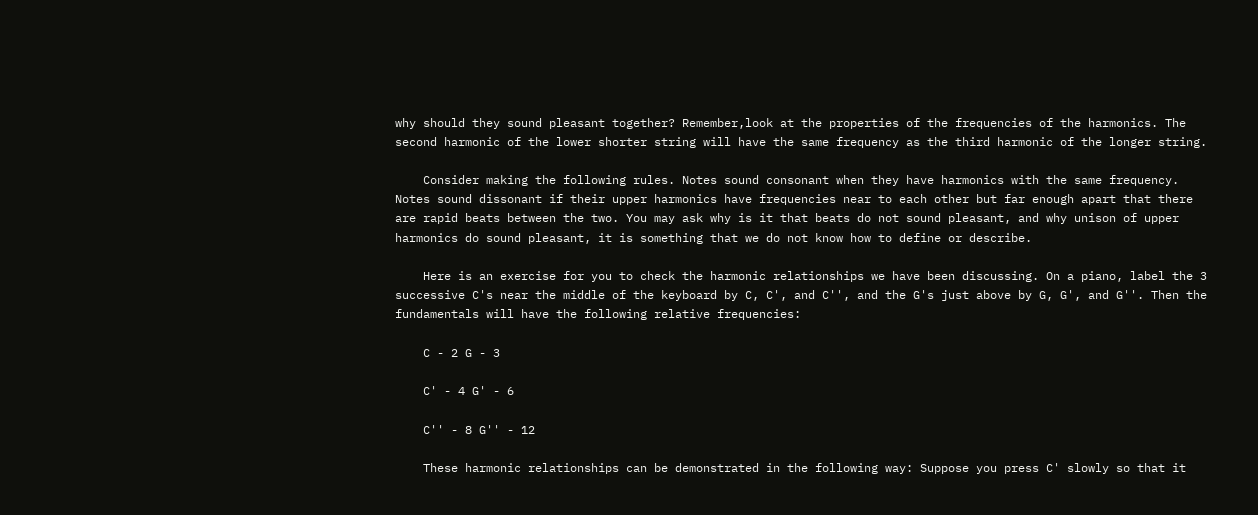why should they sound pleasant together? Remember,look at the properties of the frequencies of the harmonics. The second harmonic of the lower shorter string will have the same frequency as the third harmonic of the longer string.

    Consider making the following rules. Notes sound consonant when they have harmonics with the same frequency. Notes sound dissonant if their upper harmonics have frequencies near to each other but far enough apart that there are rapid beats between the two. You may ask why is it that beats do not sound pleasant, and why unison of upper harmonics do sound pleasant, it is something that we do not know how to define or describe.

    Here is an exercise for you to check the harmonic relationships we have been discussing. On a piano, label the 3 successive C's near the middle of the keyboard by C, C', and C'', and the G's just above by G, G', and G''. Then the fundamentals will have the following relative frequencies:

    C - 2 G - 3

    C' - 4 G' - 6

    C'' - 8 G'' - 12

    These harmonic relationships can be demonstrated in the following way: Suppose you press C' slowly so that it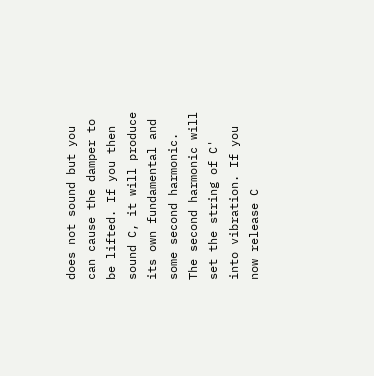does not sound but you can cause the damper to be lifted. If you then sound C, it will produce its own fundamental and some second harmonic. The second harmonic will set the string of C' into vibration. If you now release C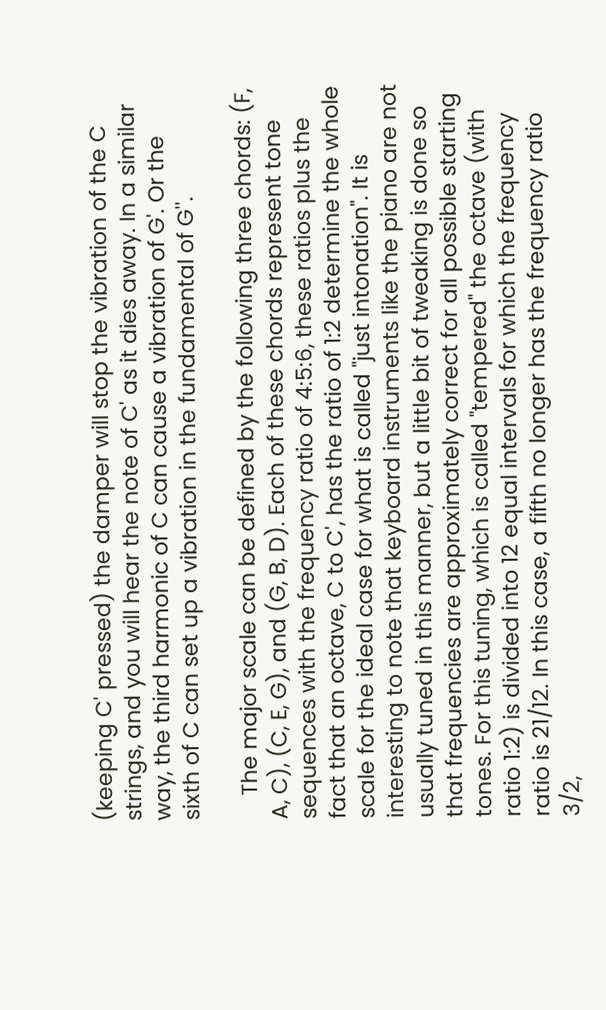(keeping C' pressed) the damper will stop the vibration of the C strings, and you will hear the note of C' as it dies away. In a similar way, the third harmonic of C can cause a vibration of G'. Or the sixth of C can set up a vibration in the fundamental of G''.

    The major scale can be defined by the following three chords: (F, A, C), (C, E, G), and (G, B, D). Each of these chords represent tone sequences with the frequency ratio of 4:5:6, these ratios plus the fact that an octave, C to C', has the ratio of 1:2 determine the whole scale for the ideal case for what is called "just intonation". It is interesting to note that keyboard instruments like the piano are not usually tuned in this manner, but a little bit of tweaking is done so that frequencies are approximately correct for all possible starting tones. For this tuning, which is called "tempered" the octave (with ratio 1:2) is divided into 12 equal intervals for which the frequency ratio is 21/12. In this case, a fifth no longer has the frequency ratio 3/2,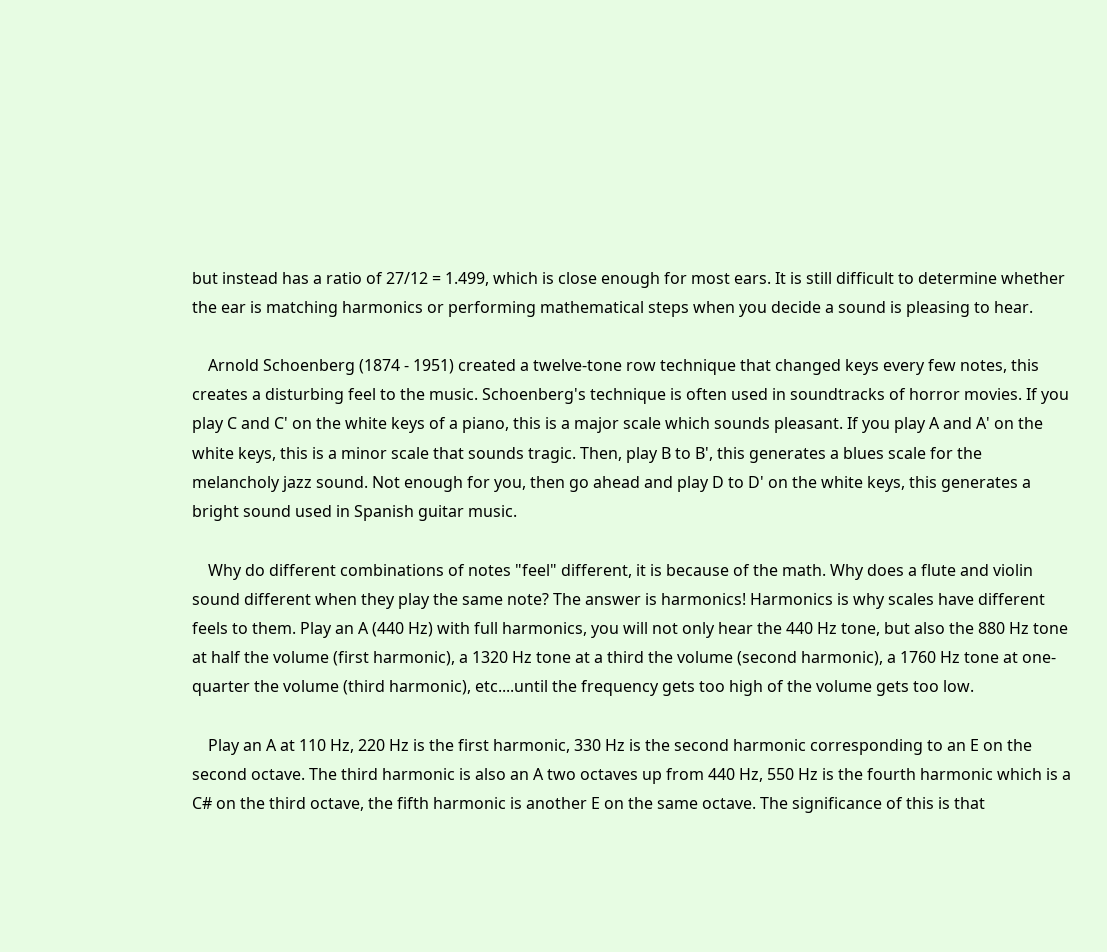but instead has a ratio of 27/12 = 1.499, which is close enough for most ears. It is still difficult to determine whether the ear is matching harmonics or performing mathematical steps when you decide a sound is pleasing to hear.

    Arnold Schoenberg (1874 - 1951) created a twelve-tone row technique that changed keys every few notes, this creates a disturbing feel to the music. Schoenberg's technique is often used in soundtracks of horror movies. If you play C and C' on the white keys of a piano, this is a major scale which sounds pleasant. If you play A and A' on the white keys, this is a minor scale that sounds tragic. Then, play B to B', this generates a blues scale for the melancholy jazz sound. Not enough for you, then go ahead and play D to D' on the white keys, this generates a bright sound used in Spanish guitar music.

    Why do different combinations of notes "feel" different, it is because of the math. Why does a flute and violin sound different when they play the same note? The answer is harmonics! Harmonics is why scales have different feels to them. Play an A (440 Hz) with full harmonics, you will not only hear the 440 Hz tone, but also the 880 Hz tone at half the volume (first harmonic), a 1320 Hz tone at a third the volume (second harmonic), a 1760 Hz tone at one-quarter the volume (third harmonic), etc....until the frequency gets too high of the volume gets too low.

    Play an A at 110 Hz, 220 Hz is the first harmonic, 330 Hz is the second harmonic corresponding to an E on the second octave. The third harmonic is also an A two octaves up from 440 Hz, 550 Hz is the fourth harmonic which is a C# on the third octave, the fifth harmonic is another E on the same octave. The significance of this is that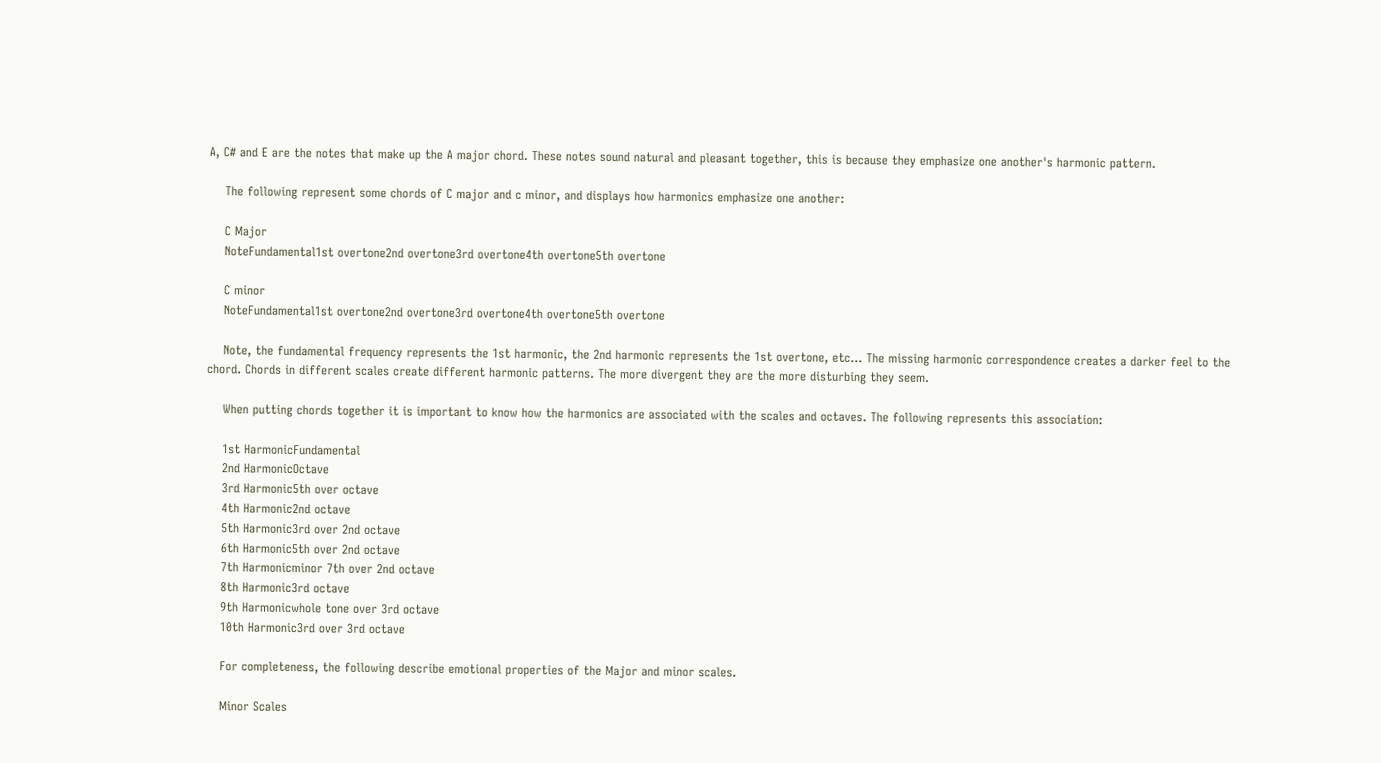A, C# and E are the notes that make up the A major chord. These notes sound natural and pleasant together, this is because they emphasize one another's harmonic pattern.

    The following represent some chords of C major and c minor, and displays how harmonics emphasize one another:

    C Major
    NoteFundamental1st overtone2nd overtone3rd overtone4th overtone5th overtone

    C minor
    NoteFundamental1st overtone2nd overtone3rd overtone4th overtone5th overtone

    Note, the fundamental frequency represents the 1st harmonic, the 2nd harmonic represents the 1st overtone, etc... The missing harmonic correspondence creates a darker feel to the chord. Chords in different scales create different harmonic patterns. The more divergent they are the more disturbing they seem.

    When putting chords together it is important to know how the harmonics are associated with the scales and octaves. The following represents this association:

    1st HarmonicFundamental
    2nd HarmonicOctave
    3rd Harmonic5th over octave
    4th Harmonic2nd octave
    5th Harmonic3rd over 2nd octave
    6th Harmonic5th over 2nd octave
    7th Harmonicminor 7th over 2nd octave
    8th Harmonic3rd octave
    9th Harmonicwhole tone over 3rd octave
    10th Harmonic3rd over 3rd octave

    For completeness, the following describe emotional properties of the Major and minor scales.

    Minor Scales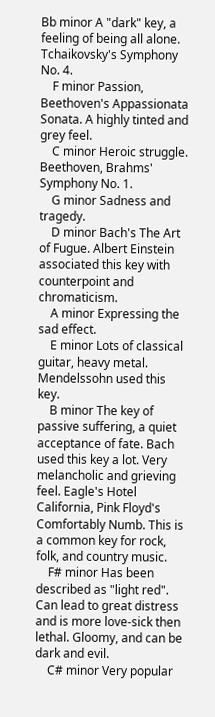Bb minor A "dark" key, a feeling of being all alone. Tchaikovsky's Symphony No. 4.
    F minor Passion, Beethoven's Appassionata Sonata. A highly tinted and grey feel.
    C minor Heroic struggle. Beethoven, Brahms' Symphony No. 1.
    G minor Sadness and tragedy.
    D minor Bach's The Art of Fugue. Albert Einstein associated this key with counterpoint and chromaticism.
    A minor Expressing the sad effect.
    E minor Lots of classical guitar, heavy metal. Mendelssohn used this key.
    B minor The key of passive suffering, a quiet acceptance of fate. Bach used this key a lot. Very melancholic and grieving feel. Eagle's Hotel California, Pink Floyd's Comfortably Numb. This is a common key for rock, folk, and country music.
    F# minor Has been described as "light red". Can lead to great distress and is more love-sick then lethal. Gloomy, and can be dark and evil.
    C# minor Very popular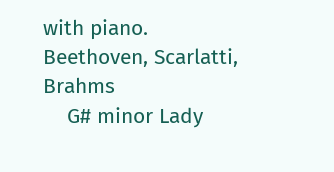with piano. Beethoven, Scarlatti, Brahms
    G# minor Lady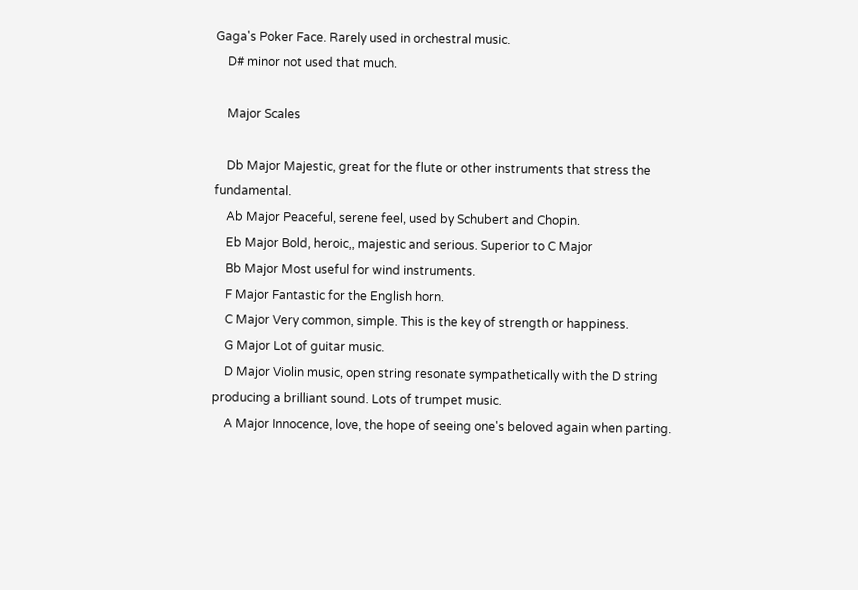Gaga's Poker Face. Rarely used in orchestral music.
    D# minor not used that much.

    Major Scales

    Db Major Majestic, great for the flute or other instruments that stress the fundamental.
    Ab Major Peaceful, serene feel, used by Schubert and Chopin.
    Eb Major Bold, heroic,, majestic and serious. Superior to C Major
    Bb Major Most useful for wind instruments.
    F Major Fantastic for the English horn.
    C Major Very common, simple. This is the key of strength or happiness.
    G Major Lot of guitar music.
    D Major Violin music, open string resonate sympathetically with the D string producing a brilliant sound. Lots of trumpet music.
    A Major Innocence, love, the hope of seeing one's beloved again when parting.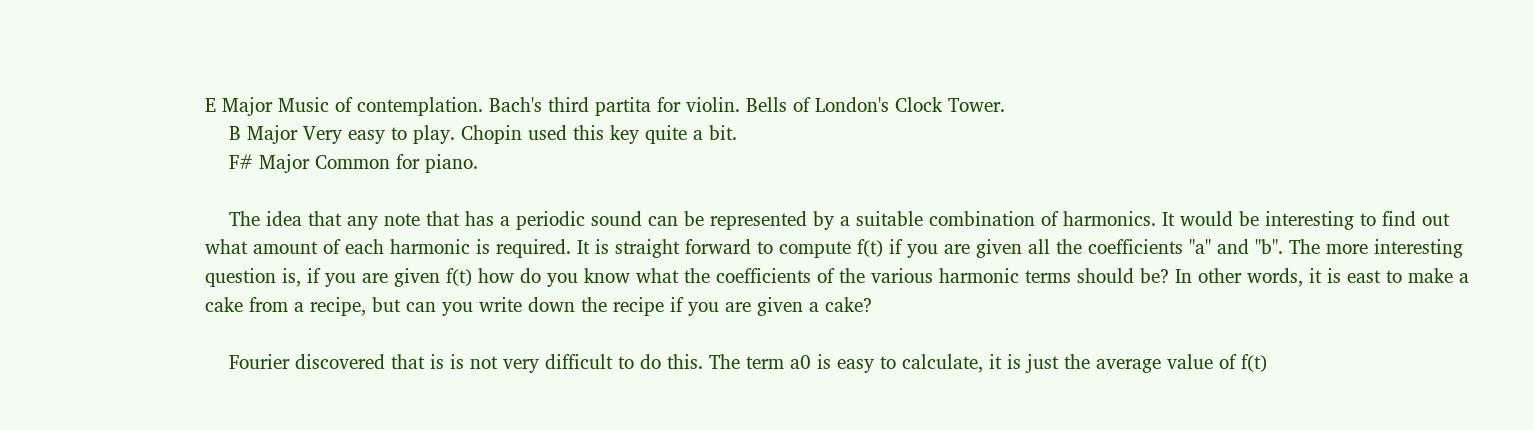E Major Music of contemplation. Bach's third partita for violin. Bells of London's Clock Tower.
    B Major Very easy to play. Chopin used this key quite a bit.
    F# Major Common for piano.

    The idea that any note that has a periodic sound can be represented by a suitable combination of harmonics. It would be interesting to find out what amount of each harmonic is required. It is straight forward to compute f(t) if you are given all the coefficients "a" and "b". The more interesting question is, if you are given f(t) how do you know what the coefficients of the various harmonic terms should be? In other words, it is east to make a cake from a recipe, but can you write down the recipe if you are given a cake?

    Fourier discovered that is is not very difficult to do this. The term a0 is easy to calculate, it is just the average value of f(t)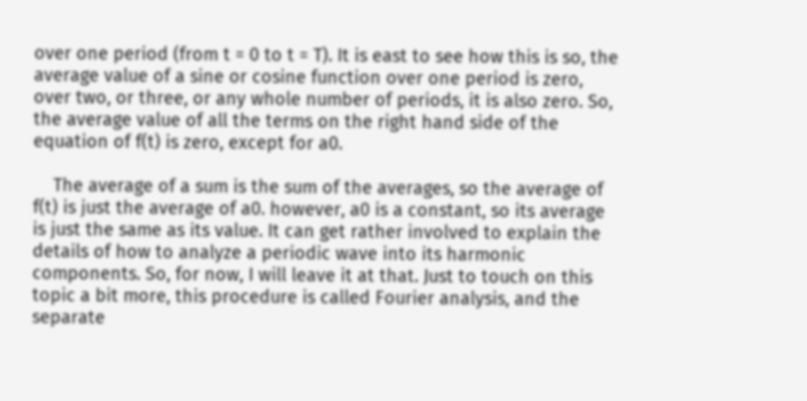over one period (from t = 0 to t = T). It is east to see how this is so, the average value of a sine or cosine function over one period is zero, over two, or three, or any whole number of periods, it is also zero. So, the average value of all the terms on the right hand side of the equation of f(t) is zero, except for a0.

    The average of a sum is the sum of the averages, so the average of f(t) is just the average of a0. however, a0 is a constant, so its average is just the same as its value. It can get rather involved to explain the details of how to analyze a periodic wave into its harmonic components. So, for now, I will leave it at that. Just to touch on this topic a bit more, this procedure is called Fourier analysis, and the separate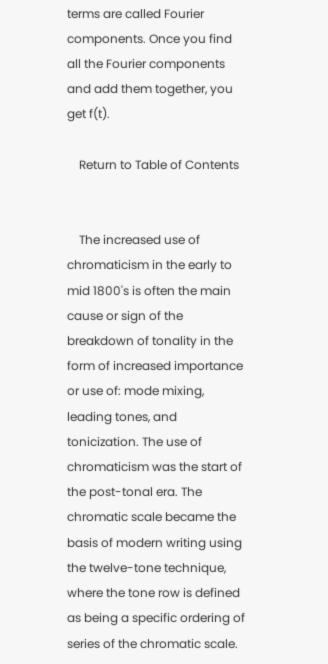terms are called Fourier components. Once you find all the Fourier components and add them together, you get f(t).

    Return to Table of Contents


    The increased use of chromaticism in the early to mid 1800's is often the main cause or sign of the breakdown of tonality in the form of increased importance or use of: mode mixing, leading tones, and tonicization. The use of chromaticism was the start of the post-tonal era. The chromatic scale became the basis of modern writing using the twelve-tone technique, where the tone row is defined as being a specific ordering of series of the chromatic scale.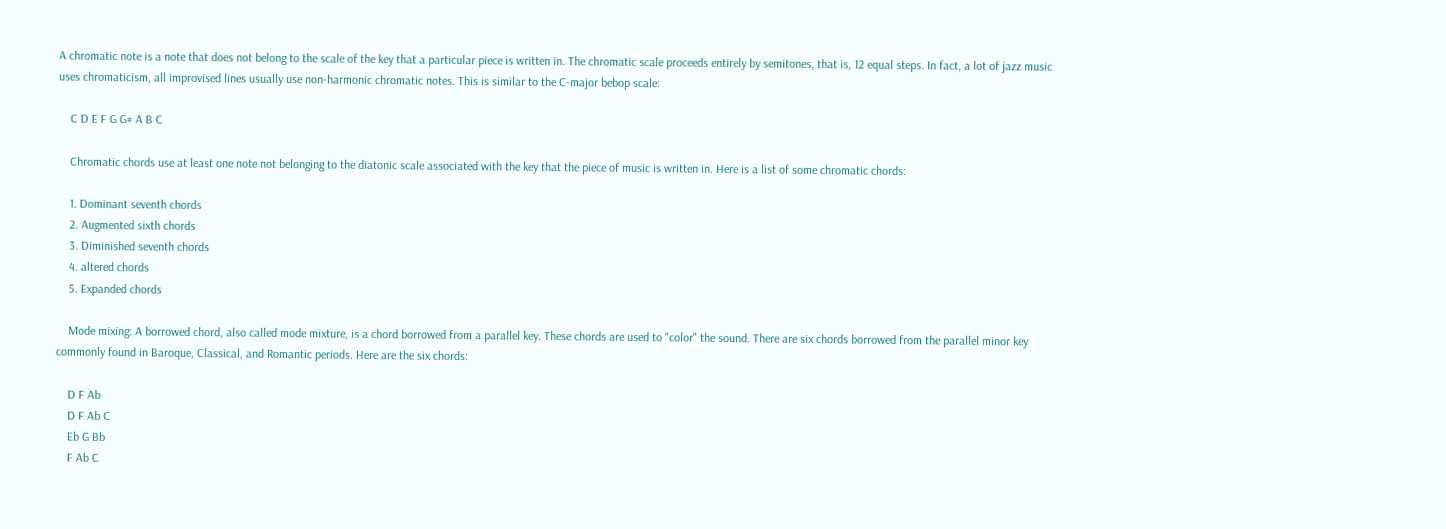A chromatic note is a note that does not belong to the scale of the key that a particular piece is written in. The chromatic scale proceeds entirely by semitones, that is, 12 equal steps. In fact, a lot of jazz music uses chromaticism, all improvised lines usually use non-harmonic chromatic notes. This is similar to the C-major bebop scale:

    C D E F G G# A B C

    Chromatic chords use at least one note not belonging to the diatonic scale associated with the key that the piece of music is written in. Here is a list of some chromatic chords:

    1. Dominant seventh chords
    2. Augmented sixth chords
    3. Diminished seventh chords
    4. altered chords
    5. Expanded chords

    Mode mixing: A borrowed chord, also called mode mixture, is a chord borrowed from a parallel key. These chords are used to "color" the sound. There are six chords borrowed from the parallel minor key commonly found in Baroque, Classical, and Romantic periods. Here are the six chords:

    D F Ab
    D F Ab C
    Eb G Bb
    F Ab C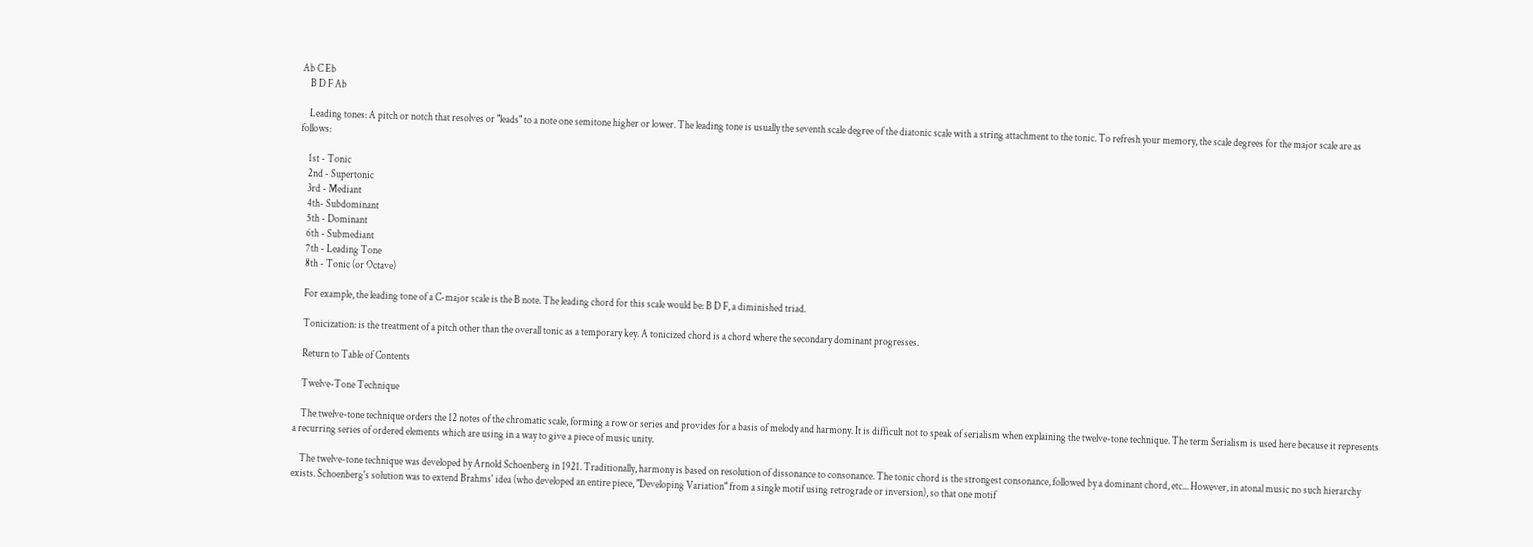Ab C Eb
    B D F Ab

    Leading tones: A pitch or notch that resolves or "leads" to a note one semitone higher or lower. The leading tone is usually the seventh scale degree of the diatonic scale with a string attachment to the tonic. To refresh your memory, the scale degrees for the major scale are as follows:

    1st - Tonic
    2nd - Supertonic
    3rd - Mediant
    4th- Subdominant
    5th - Dominant
    6th - Submediant
    7th - Leading Tone
    8th - Tonic (or Octave)

    For example, the leading tone of a C-major scale is the B note. The leading chord for this scale would be: B D F, a diminished triad.

    Tonicization: is the treatment of a pitch other than the overall tonic as a temporary key. A tonicized chord is a chord where the secondary dominant progresses.

    Return to Table of Contents

    Twelve-Tone Technique

    The twelve-tone technique orders the 12 notes of the chromatic scale, forming a row or series and provides for a basis of melody and harmony. It is difficult not to speak of serialism when explaining the twelve-tone technique. The term Serialism is used here because it represents a recurring series of ordered elements which are using in a way to give a piece of music unity.

    The twelve-tone technique was developed by Arnold Schoenberg in 1921. Traditionally, harmony is based on resolution of dissonance to consonance. The tonic chord is the strongest consonance, followed by a dominant chord, etc... However, in atonal music no such hierarchy exists. Schoenberg's solution was to extend Brahms' idea (who developed an entire piece, "Developing Variation" from a single motif using retrograde or inversion), so that one motif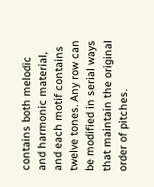contains both melodic and harmonic material, and each motif contains twelve tones. Any row can be modified in serial ways that maintain the original order of pitches.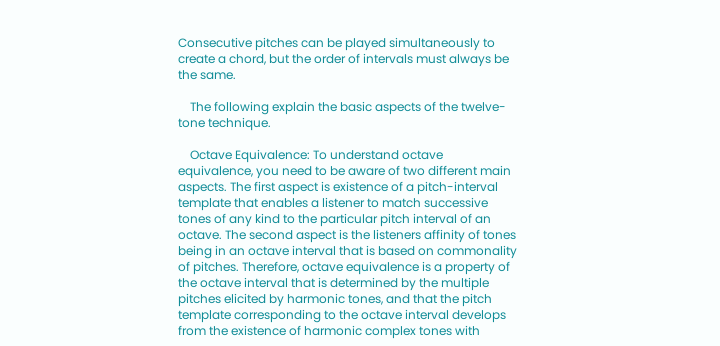Consecutive pitches can be played simultaneously to create a chord, but the order of intervals must always be the same.

    The following explain the basic aspects of the twelve-tone technique.

    Octave Equivalence: To understand octave equivalence, you need to be aware of two different main aspects. The first aspect is existence of a pitch-interval template that enables a listener to match successive tones of any kind to the particular pitch interval of an octave. The second aspect is the listeners affinity of tones being in an octave interval that is based on commonality of pitches. Therefore, octave equivalence is a property of the octave interval that is determined by the multiple pitches elicited by harmonic tones, and that the pitch template corresponding to the octave interval develops from the existence of harmonic complex tones with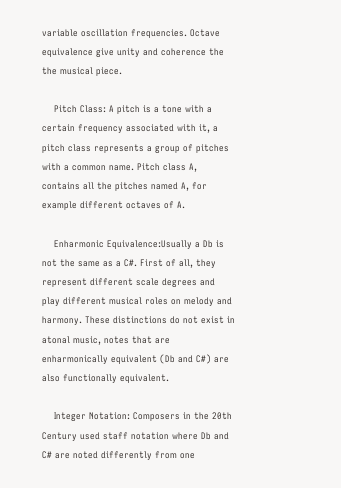variable oscillation frequencies. Octave equivalence give unity and coherence the the musical piece.

    Pitch Class: A pitch is a tone with a certain frequency associated with it, a pitch class represents a group of pitches with a common name. Pitch class A, contains all the pitches named A, for example different octaves of A.

    Enharmonic Equivalence:Usually a Db is not the same as a C#. First of all, they represent different scale degrees and play different musical roles on melody and harmony. These distinctions do not exist in atonal music, notes that are enharmonically equivalent (Db and C#) are also functionally equivalent.

    Integer Notation: Composers in the 20th Century used staff notation where Db and C# are noted differently from one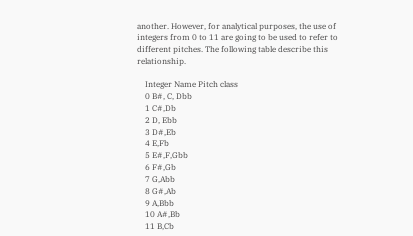another. However, for analytical purposes, the use of integers from 0 to 11 are going to be used to refer to different pitches. The following table describe this relationship.

    Integer Name Pitch class
    0 B#, C, Dbb
    1 C#,Db
    2 D, Ebb
    3 D#,Eb
    4 E,Fb
    5 E#,F,Gbb
    6 F#,Gb
    7 G,Abb
    8 G#,Ab
    9 A,Bbb
    10 A#,Bb
    11 B,Cb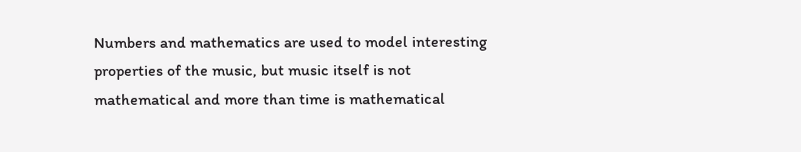Numbers and mathematics are used to model interesting properties of the music, but music itself is not mathematical and more than time is mathematical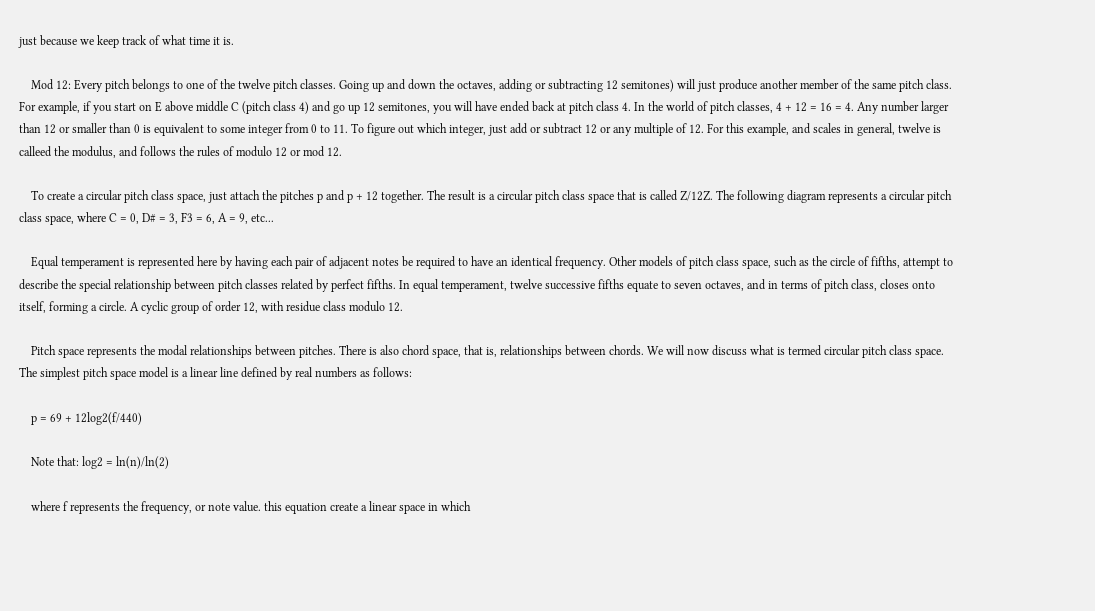just because we keep track of what time it is.

    Mod 12: Every pitch belongs to one of the twelve pitch classes. Going up and down the octaves, adding or subtracting 12 semitones) will just produce another member of the same pitch class. For example, if you start on E above middle C (pitch class 4) and go up 12 semitones, you will have ended back at pitch class 4. In the world of pitch classes, 4 + 12 = 16 = 4. Any number larger than 12 or smaller than 0 is equivalent to some integer from 0 to 11. To figure out which integer, just add or subtract 12 or any multiple of 12. For this example, and scales in general, twelve is calleed the modulus, and follows the rules of modulo 12 or mod 12.

    To create a circular pitch class space, just attach the pitches p and p + 12 together. The result is a circular pitch class space that is called Z/12Z. The following diagram represents a circular pitch class space, where C = 0, D# = 3, F3 = 6, A = 9, etc...

    Equal temperament is represented here by having each pair of adjacent notes be required to have an identical frequency. Other models of pitch class space, such as the circle of fifths, attempt to describe the special relationship between pitch classes related by perfect fifths. In equal temperament, twelve successive fifths equate to seven octaves, and in terms of pitch class, closes onto itself, forming a circle. A cyclic group of order 12, with residue class modulo 12.

    Pitch space represents the modal relationships between pitches. There is also chord space, that is, relationships between chords. We will now discuss what is termed circular pitch class space. The simplest pitch space model is a linear line defined by real numbers as follows:

    p = 69 + 12log2(f/440)

    Note that: log2 = ln(n)/ln(2)

    where f represents the frequency, or note value. this equation create a linear space in which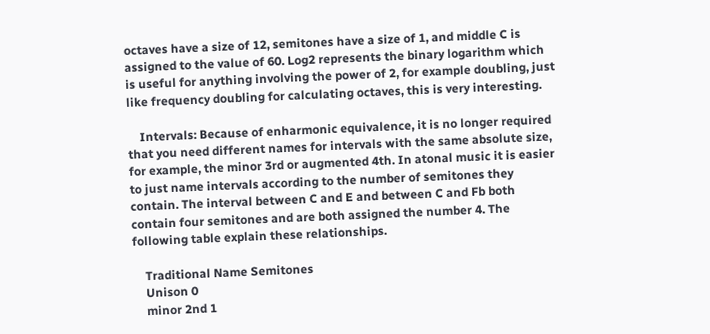octaves have a size of 12, semitones have a size of 1, and middle C is assigned to the value of 60. Log2 represents the binary logarithm which is useful for anything involving the power of 2, for example doubling, just like frequency doubling for calculating octaves, this is very interesting.

    Intervals: Because of enharmonic equivalence, it is no longer required that you need different names for intervals with the same absolute size, for example, the minor 3rd or augmented 4th. In atonal music it is easier to just name intervals according to the number of semitones they contain. The interval between C and E and between C and Fb both contain four semitones and are both assigned the number 4. The following table explain these relationships.

    Traditional Name Semitones
    Unison 0
    minor 2nd 1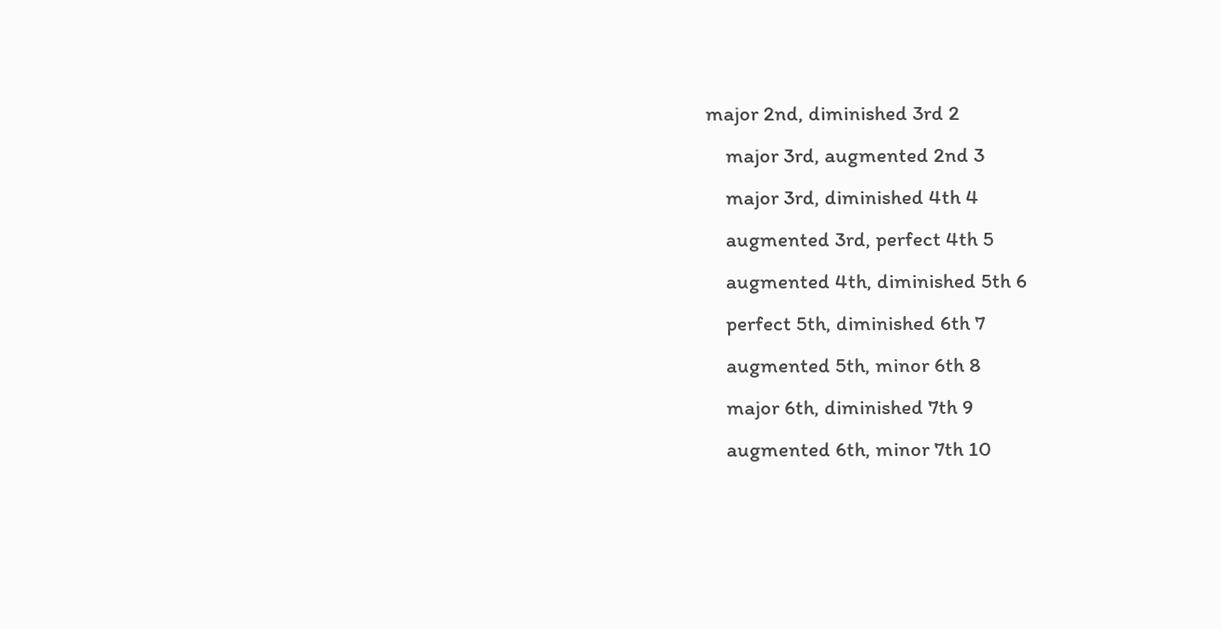major 2nd, diminished 3rd 2
    major 3rd, augmented 2nd 3
    major 3rd, diminished 4th 4
    augmented 3rd, perfect 4th 5
    augmented 4th, diminished 5th 6
    perfect 5th, diminished 6th 7
    augmented 5th, minor 6th 8
    major 6th, diminished 7th 9
    augmented 6th, minor 7th 10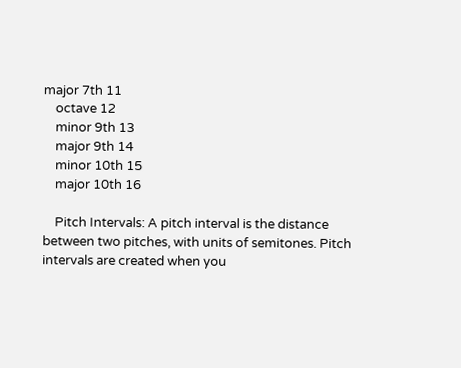major 7th 11
    octave 12
    minor 9th 13
    major 9th 14
    minor 10th 15
    major 10th 16

    Pitch Intervals: A pitch interval is the distance between two pitches, with units of semitones. Pitch intervals are created when you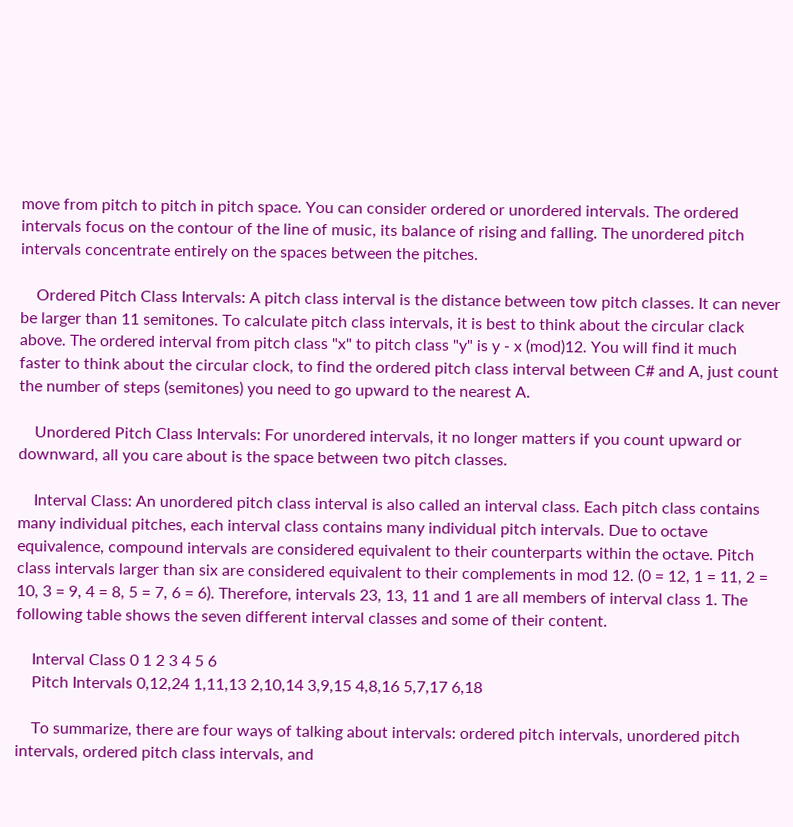move from pitch to pitch in pitch space. You can consider ordered or unordered intervals. The ordered intervals focus on the contour of the line of music, its balance of rising and falling. The unordered pitch intervals concentrate entirely on the spaces between the pitches.

    Ordered Pitch Class Intervals: A pitch class interval is the distance between tow pitch classes. It can never be larger than 11 semitones. To calculate pitch class intervals, it is best to think about the circular clack above. The ordered interval from pitch class "x" to pitch class "y" is y - x (mod)12. You will find it much faster to think about the circular clock, to find the ordered pitch class interval between C# and A, just count the number of steps (semitones) you need to go upward to the nearest A.

    Unordered Pitch Class Intervals: For unordered intervals, it no longer matters if you count upward or downward, all you care about is the space between two pitch classes.

    Interval Class: An unordered pitch class interval is also called an interval class. Each pitch class contains many individual pitches, each interval class contains many individual pitch intervals. Due to octave equivalence, compound intervals are considered equivalent to their counterparts within the octave. Pitch class intervals larger than six are considered equivalent to their complements in mod 12. (0 = 12, 1 = 11, 2 = 10, 3 = 9, 4 = 8, 5 = 7, 6 = 6). Therefore, intervals 23, 13, 11 and 1 are all members of interval class 1. The following table shows the seven different interval classes and some of their content.

    Interval Class 0 1 2 3 4 5 6
    Pitch Intervals 0,12,24 1,11,13 2,10,14 3,9,15 4,8,16 5,7,17 6,18

    To summarize, there are four ways of talking about intervals: ordered pitch intervals, unordered pitch intervals, ordered pitch class intervals, and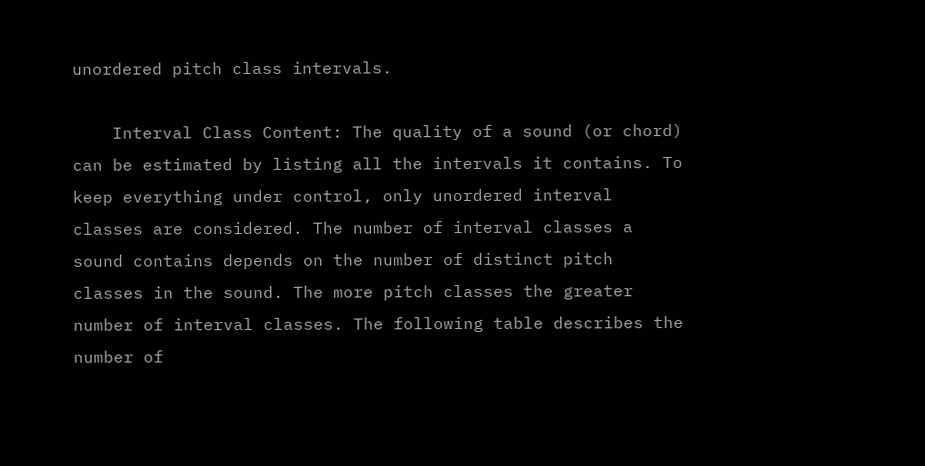unordered pitch class intervals.

    Interval Class Content: The quality of a sound (or chord) can be estimated by listing all the intervals it contains. To keep everything under control, only unordered interval classes are considered. The number of interval classes a sound contains depends on the number of distinct pitch classes in the sound. The more pitch classes the greater number of interval classes. The following table describes the number of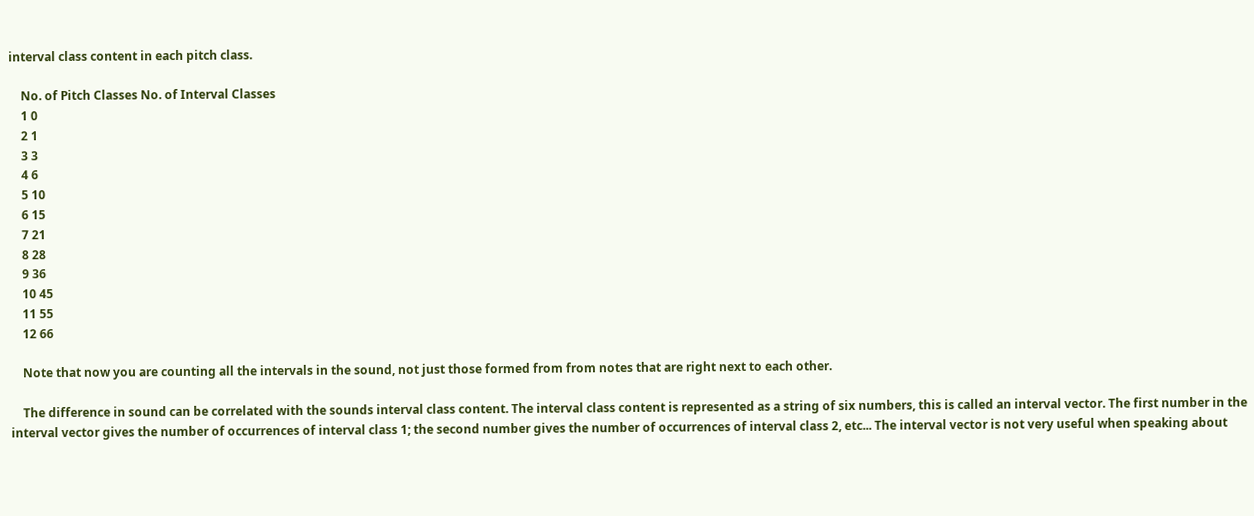interval class content in each pitch class.

    No. of Pitch Classes No. of Interval Classes
    1 0
    2 1
    3 3
    4 6
    5 10
    6 15
    7 21
    8 28
    9 36
    10 45
    11 55
    12 66

    Note that now you are counting all the intervals in the sound, not just those formed from from notes that are right next to each other.

    The difference in sound can be correlated with the sounds interval class content. The interval class content is represented as a string of six numbers, this is called an interval vector. The first number in the interval vector gives the number of occurrences of interval class 1; the second number gives the number of occurrences of interval class 2, etc... The interval vector is not very useful when speaking about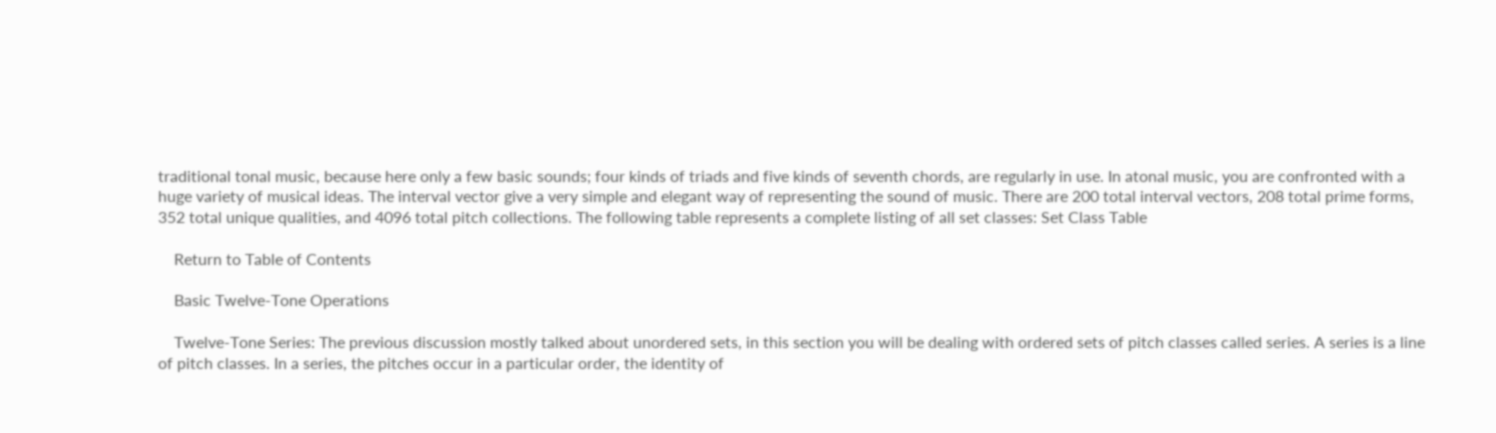traditional tonal music, because here only a few basic sounds; four kinds of triads and five kinds of seventh chords, are regularly in use. In atonal music, you are confronted with a huge variety of musical ideas. The interval vector give a very simple and elegant way of representing the sound of music. There are 200 total interval vectors, 208 total prime forms, 352 total unique qualities, and 4096 total pitch collections. The following table represents a complete listing of all set classes: Set Class Table

    Return to Table of Contents

    Basic Twelve-Tone Operations

    Twelve-Tone Series: The previous discussion mostly talked about unordered sets, in this section you will be dealing with ordered sets of pitch classes called series. A series is a line of pitch classes. In a series, the pitches occur in a particular order, the identity of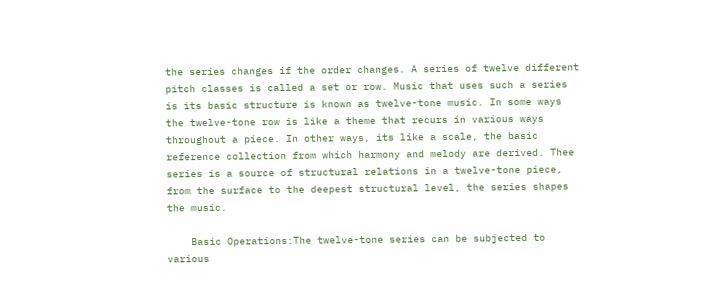the series changes if the order changes. A series of twelve different pitch classes is called a set or row. Music that uses such a series is its basic structure is known as twelve-tone music. In some ways the twelve-tone row is like a theme that recurs in various ways throughout a piece. In other ways, its like a scale, the basic reference collection from which harmony and melody are derived. Thee series is a source of structural relations in a twelve-tone piece, from the surface to the deepest structural level, the series shapes the music.

    Basic Operations:The twelve-tone series can be subjected to various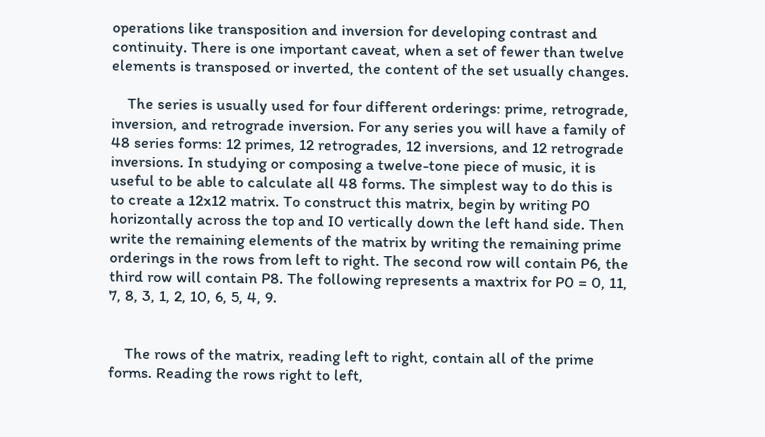operations like transposition and inversion for developing contrast and continuity. There is one important caveat, when a set of fewer than twelve elements is transposed or inverted, the content of the set usually changes.

    The series is usually used for four different orderings: prime, retrograde, inversion, and retrograde inversion. For any series you will have a family of 48 series forms: 12 primes, 12 retrogrades, 12 inversions, and 12 retrograde inversions. In studying or composing a twelve-tone piece of music, it is useful to be able to calculate all 48 forms. The simplest way to do this is to create a 12x12 matrix. To construct this matrix, begin by writing P0 horizontally across the top and I0 vertically down the left hand side. Then write the remaining elements of the matrix by writing the remaining prime orderings in the rows from left to right. The second row will contain P6, the third row will contain P8. The following represents a maxtrix for P0 = 0, 11, 7, 8, 3, 1, 2, 10, 6, 5, 4, 9.


    The rows of the matrix, reading left to right, contain all of the prime forms. Reading the rows right to left,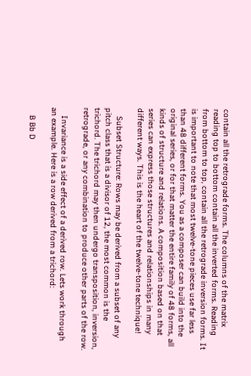contain all the retrograde forms. The columns of the matrix reading top to bottom contain all the inverted forms. Reading from bottom to top, contain all the retrograde inversion forms. It is important to note that most twelve-tone pieces use far less than 48 different forms. You as a composer can build into the original series, or for that matter the entire family of 48 forms, all kinds of structure and relations. A composition based on that series can express those structures and relationships in many different ways. This is the heart of the twelve-tone technique!

    Subset Structure: Rows may be derived from a subset of any pitch class that is a divisor of 12, the most common is the trichord. The trichord may then undergo transposition, inversion, retrograde, or any combination to produce other parts of the row.

    Invariance is a side effect of a derived row. Lets work through an example. Here is a row derived from a trichord:

    B Bb D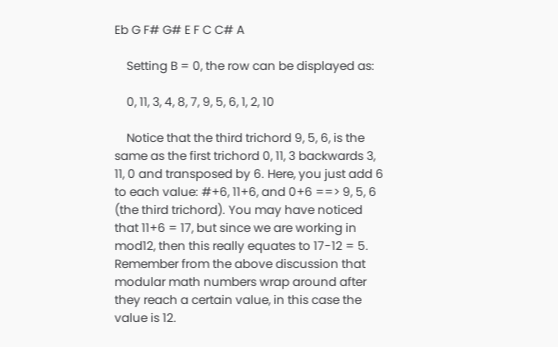Eb G F# G# E F C C# A

    Setting B = 0, the row can be displayed as:

    0, 11, 3, 4, 8, 7, 9, 5, 6, 1, 2, 10

    Notice that the third trichord 9, 5, 6, is the same as the first trichord 0, 11, 3 backwards 3, 11, 0 and transposed by 6. Here, you just add 6 to each value: #+6, 11+6, and 0+6 ==> 9, 5, 6 (the third trichord). You may have noticed that 11+6 = 17, but since we are working in mod12, then this really equates to 17-12 = 5. Remember from the above discussion that modular math numbers wrap around after they reach a certain value, in this case the value is 12.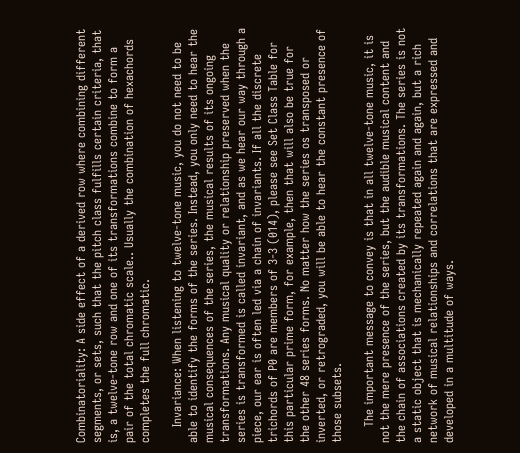Combinatoriality: A side effect of a derived row where combining different segments, or sets, such that the pitch class fulfills certain criteria, that is, a twelve-tone row and one of its transformations combine to form a pair of the total chromatic scale.. Usually the combination of hexachords completes the full chromatic.

    Invariance: When listening to twelve-tone music, you do not need to be able to identify the forms of the series. Instead, you only need to hear the musical consequences of the series, the musical results of its ongoing transformations. Any musical quality or relationship preserved when the series is transformed is called invariant, and as we hear our way through a piece, our ear is often led via a chain of invariants. If all the discrete trichords of P0 are members of 3-3 (014), please see Set Class Table for this particular prime form, for example, then that will also be true for the other 48 series forms. No matter how the series os transposed or inverted, or retrograded, you will be able to hear the constant presence of those subsets.

    The important message to convey is that in all twelve-tone music, it is not the mere presence of the series, but the audible musical content and the chain of associations created by its transformations. The series is not a static object that is mechanically repeated again and again, but a rich network of musical relationships and correlations that are expressed and developed in a multitude of ways.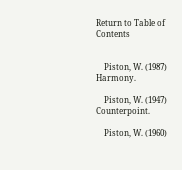Return to Table of Contents


    Piston, W. (1987) Harmony.

    Piston, W. (1947) Counterpoint.

    Piston, W. (1960)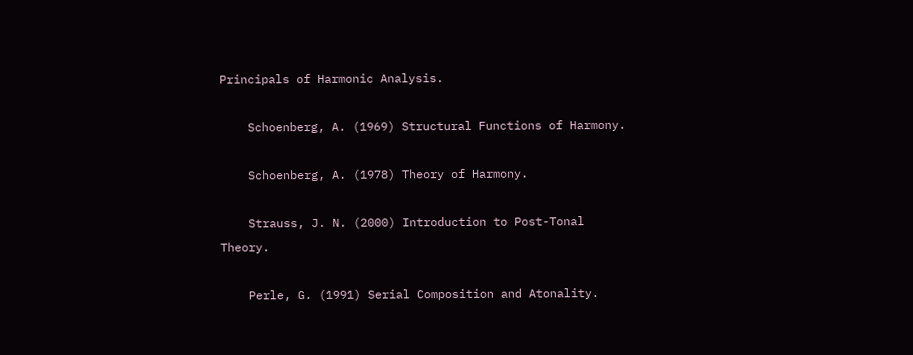Principals of Harmonic Analysis.

    Schoenberg, A. (1969) Structural Functions of Harmony.

    Schoenberg, A. (1978) Theory of Harmony.

    Strauss, J. N. (2000) Introduction to Post-Tonal Theory.

    Perle, G. (1991) Serial Composition and Atonality.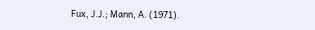Fux, J.J.; Mann, A. (1971).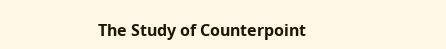The Study of Counterpoint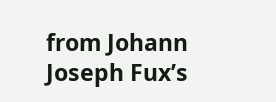from Johann Joseph Fux’s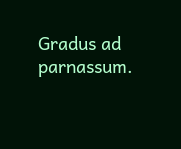Gradus ad parnassum.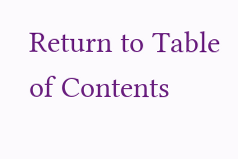Return to Table of Contents